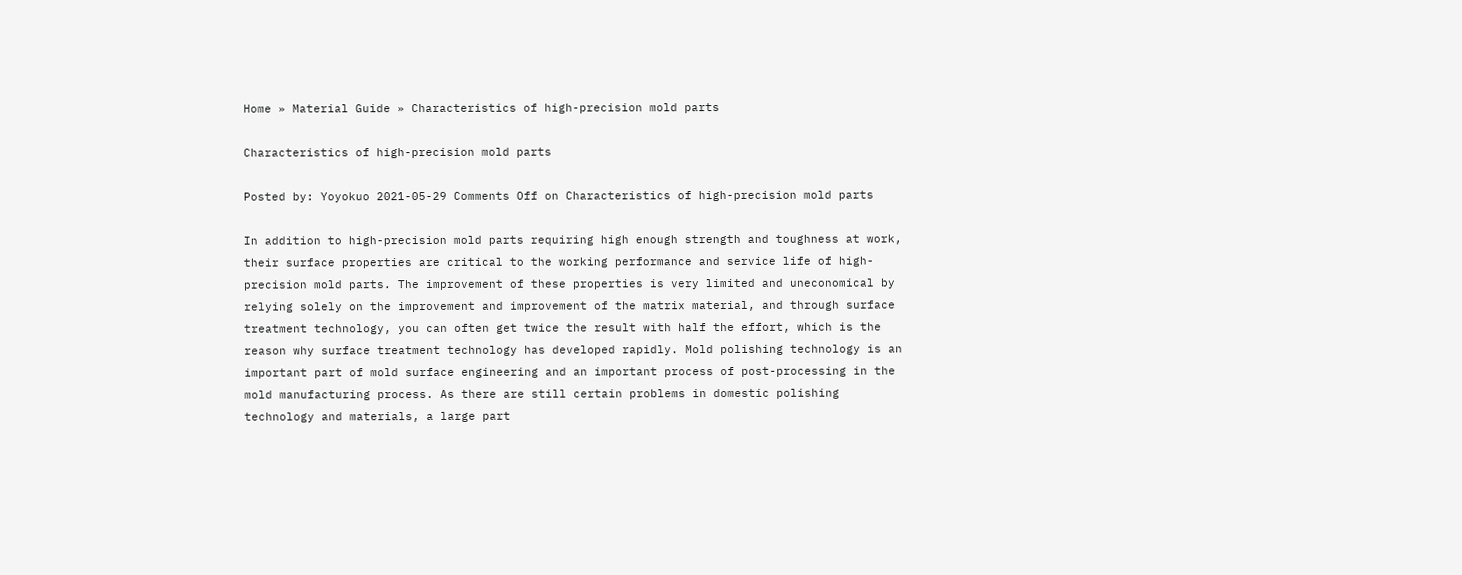Home » Material Guide » Characteristics of high-precision mold parts

Characteristics of high-precision mold parts

Posted by: Yoyokuo 2021-05-29 Comments Off on Characteristics of high-precision mold parts

In addition to high-precision mold parts requiring high enough strength and toughness at work, their surface properties are critical to the working performance and service life of high-precision mold parts. The improvement of these properties is very limited and uneconomical by relying solely on the improvement and improvement of the matrix material, and through surface treatment technology, you can often get twice the result with half the effort, which is the reason why surface treatment technology has developed rapidly. Mold polishing technology is an important part of mold surface engineering and an important process of post-processing in the mold manufacturing process. As there are still certain problems in domestic polishing technology and materials, a large part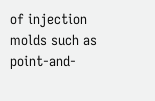of injection molds such as point-and-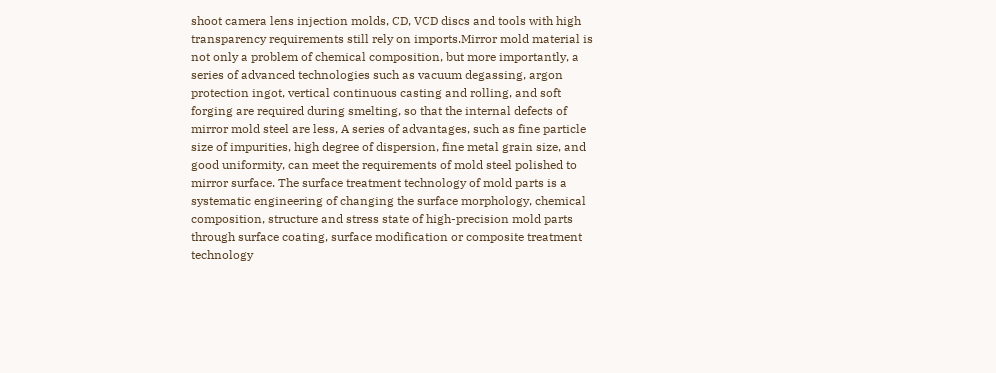shoot camera lens injection molds, CD, VCD discs and tools with high transparency requirements still rely on imports.Mirror mold material is not only a problem of chemical composition, but more importantly, a series of advanced technologies such as vacuum degassing, argon protection ingot, vertical continuous casting and rolling, and soft forging are required during smelting, so that the internal defects of mirror mold steel are less, A series of advantages, such as fine particle size of impurities, high degree of dispersion, fine metal grain size, and good uniformity, can meet the requirements of mold steel polished to mirror surface. The surface treatment technology of mold parts is a systematic engineering of changing the surface morphology, chemical composition, structure and stress state of high-precision mold parts through surface coating, surface modification or composite treatment technology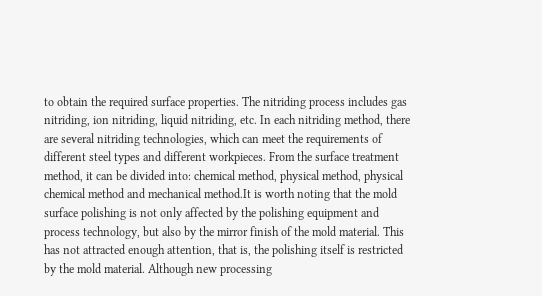to obtain the required surface properties. The nitriding process includes gas nitriding, ion nitriding, liquid nitriding, etc. In each nitriding method, there are several nitriding technologies, which can meet the requirements of different steel types and different workpieces. From the surface treatment method, it can be divided into: chemical method, physical method, physical chemical method and mechanical method.It is worth noting that the mold surface polishing is not only affected by the polishing equipment and process technology, but also by the mirror finish of the mold material. This has not attracted enough attention, that is, the polishing itself is restricted by the mold material. Although new processing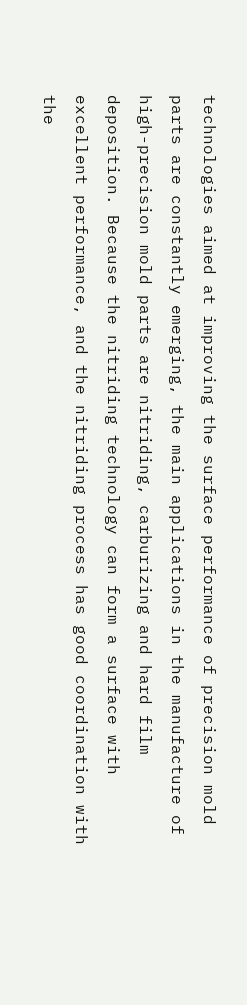technologies aimed at improving the surface performance of precision mold parts are constantly emerging, the main applications in the manufacture of high-precision mold parts are nitriding, carburizing and hard film deposition. Because the nitriding technology can form a surface with excellent performance, and the nitriding process has good coordination with the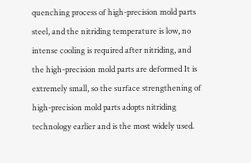quenching process of high-precision mold parts steel, and the nitriding temperature is low, no intense cooling is required after nitriding, and the high-precision mold parts are deformed It is extremely small, so the surface strengthening of high-precision mold parts adopts nitriding technology earlier and is the most widely used.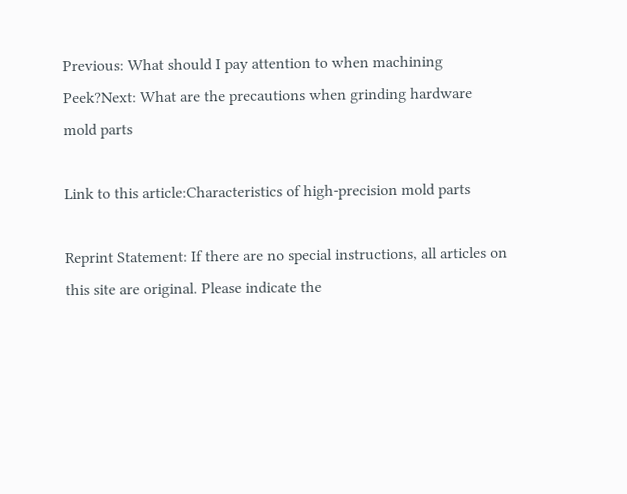Previous: What should I pay attention to when machining Peek?Next: What are the precautions when grinding hardware mold parts

Link to this article:Characteristics of high-precision mold parts

Reprint Statement: If there are no special instructions, all articles on this site are original. Please indicate the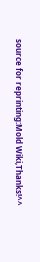source for reprinting:Mold Wiki,Thanks!^^